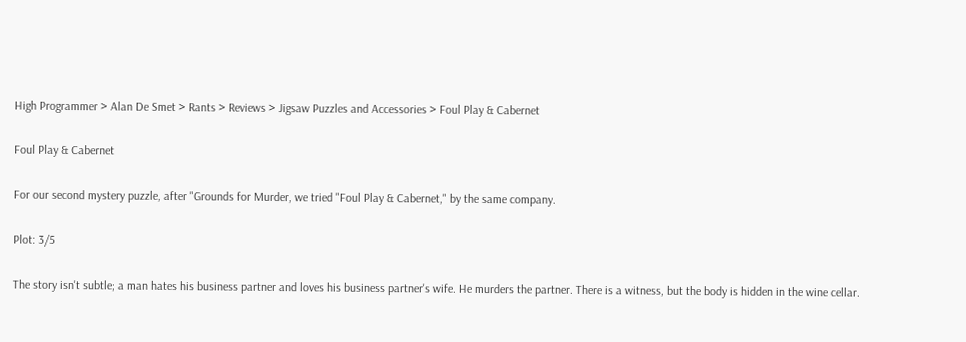High Programmer > Alan De Smet > Rants > Reviews > Jigsaw Puzzles and Accessories > Foul Play & Cabernet

Foul Play & Cabernet

For our second mystery puzzle, after "Grounds for Murder, we tried "Foul Play & Cabernet," by the same company.

Plot: 3/5

The story isn't subtle; a man hates his business partner and loves his business partner's wife. He murders the partner. There is a witness, but the body is hidden in the wine cellar.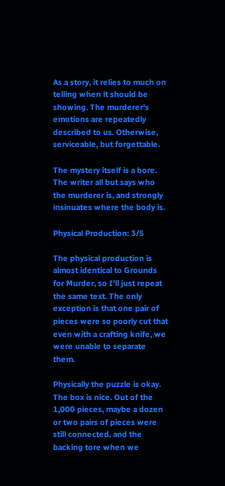As a story, it relies to much on telling when it should be showing. The murderer's emotions are repeatedly described to us. Otherwise, serviceable, but forgettable.

The mystery itself is a bore. The writer all but says who the murderer is, and strongly insinuates where the body is.

Physical Production: 3/5

The physical production is almost identical to Grounds for Murder, so I'll just repeat the same text. The only exception is that one pair of pieces were so poorly cut that even with a crafting knife, we were unable to separate them.

Physically the puzzle is okay. The box is nice. Out of the 1,000 pieces, maybe a dozen or two pairs of pieces were still connected, and the backing tore when we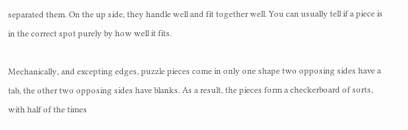separated them. On the up side, they handle well and fit together well. You can usually tell if a piece is in the correct spot purely by how well it fits.

Mechanically, and excepting edges, puzzle pieces come in only one shape two opposing sides have a tab, the other two opposing sides have blanks. As a result, the pieces form a checkerboard of sorts, with half of the times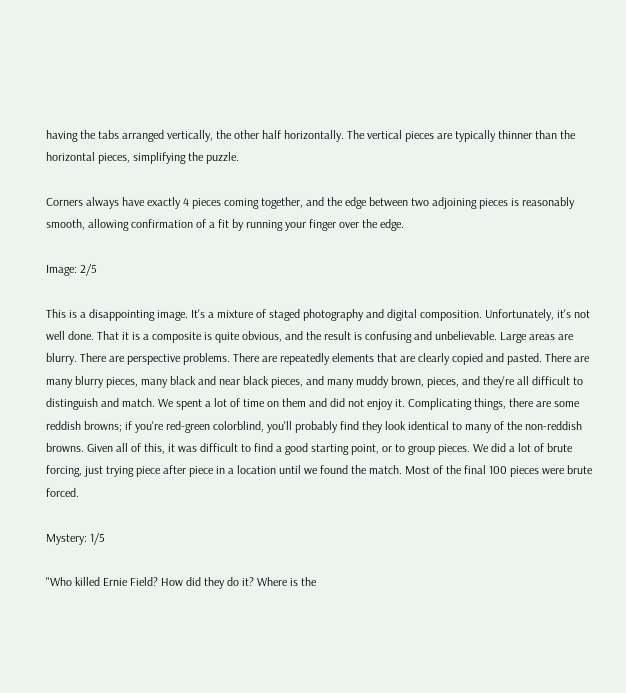having the tabs arranged vertically, the other half horizontally. The vertical pieces are typically thinner than the horizontal pieces, simplifying the puzzle.

Corners always have exactly 4 pieces coming together, and the edge between two adjoining pieces is reasonably smooth, allowing confirmation of a fit by running your finger over the edge.

Image: 2/5

This is a disappointing image. It's a mixture of staged photography and digital composition. Unfortunately, it's not well done. That it is a composite is quite obvious, and the result is confusing and unbelievable. Large areas are blurry. There are perspective problems. There are repeatedly elements that are clearly copied and pasted. There are many blurry pieces, many black and near black pieces, and many muddy brown, pieces, and they're all difficult to distinguish and match. We spent a lot of time on them and did not enjoy it. Complicating things, there are some reddish browns; if you're red-green colorblind, you'll probably find they look identical to many of the non-reddish browns. Given all of this, it was difficult to find a good starting point, or to group pieces. We did a lot of brute forcing, just trying piece after piece in a location until we found the match. Most of the final 100 pieces were brute forced.

Mystery: 1/5

"Who killed Ernie Field? How did they do it? Where is the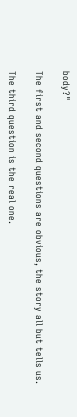body?"

The first and second questions are obvious, the story all but tells us.

The third question is the real one.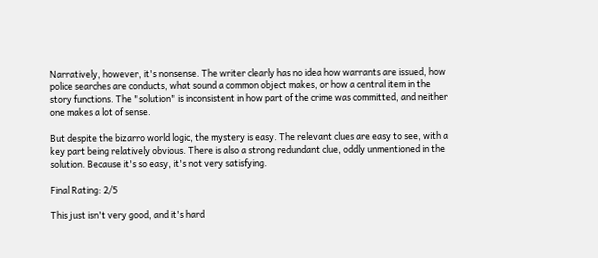Narratively, however, it's nonsense. The writer clearly has no idea how warrants are issued, how police searches are conducts, what sound a common object makes, or how a central item in the story functions. The "solution" is inconsistent in how part of the crime was committed, and neither one makes a lot of sense.

But despite the bizarro world logic, the mystery is easy. The relevant clues are easy to see, with a key part being relatively obvious. There is also a strong redundant clue, oddly unmentioned in the solution. Because it's so easy, it's not very satisfying.

Final Rating: 2/5

This just isn't very good, and it's hard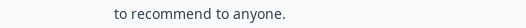to recommend to anyone.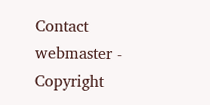Contact webmaster - Copyright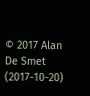© 2017 Alan De Smet (2017-10-20)